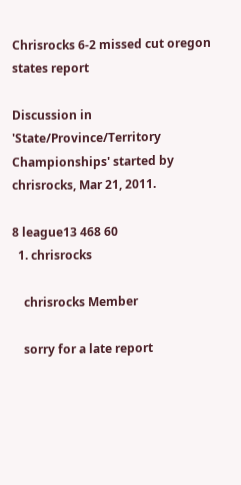Chrisrocks 6-2 missed cut oregon states report

Discussion in 'State/Province/Territory Championships' started by chrisrocks, Mar 21, 2011.

8 league13 468 60
  1. chrisrocks

    chrisrocks Member

    sorry for a late report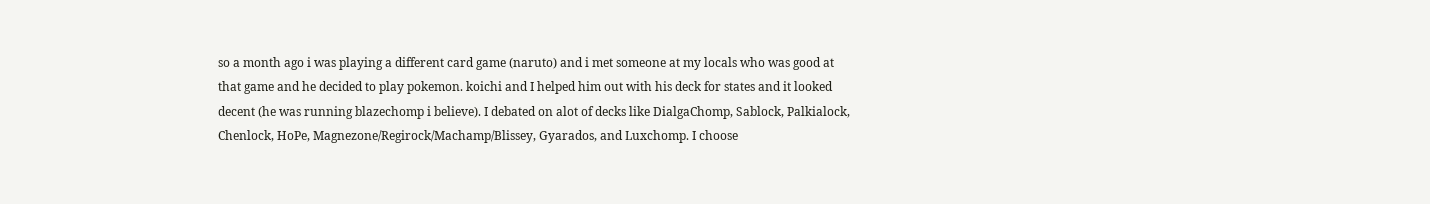so a month ago i was playing a different card game (naruto) and i met someone at my locals who was good at that game and he decided to play pokemon. koichi and I helped him out with his deck for states and it looked decent (he was running blazechomp i believe). I debated on alot of decks like DialgaChomp, Sablock, Palkialock, Chenlock, HoPe, Magnezone/Regirock/Machamp/Blissey, Gyarados, and Luxchomp. I choose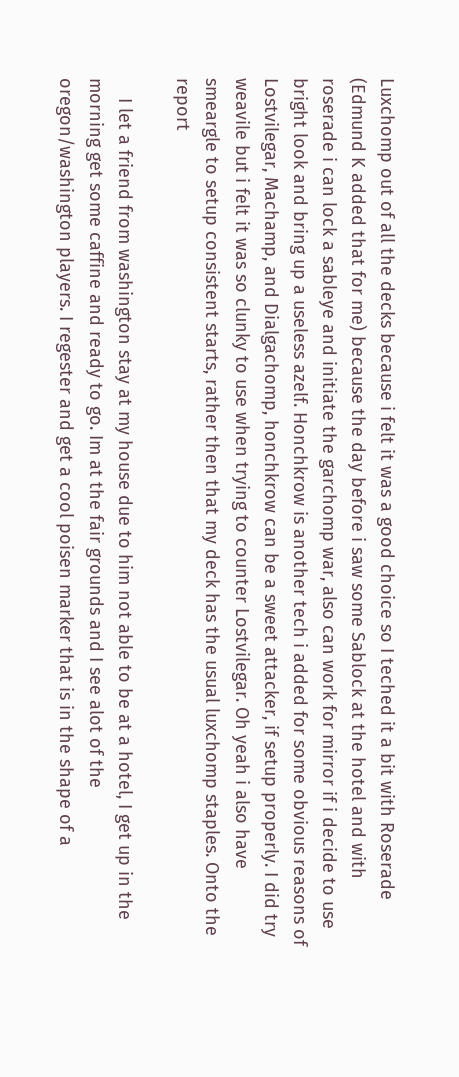Luxchomp out of all the decks because i felt it was a good choice so I teched it a bit with Roserade (Edmund K added that for me) because the day before i saw some Sablock at the hotel and with roserade i can lock a sableye and initiate the garchomp war, also can work for mirror if i decide to use bright look and bring up a useless azelf. Honchkrow is another tech i added for some obvious reasons of Lostvilegar, Machamp, and Dialgachomp, honchkrow can be a sweet attacker, if setup properly. I did try weavile but i felt it was so clunky to use when trying to counter Lostvilegar. Oh yeah i also have smeargle to setup consistent starts, rather then that my deck has the usual luxchomp staples. Onto the report

    I let a friend from washington stay at my house due to him not able to be at a hotel, I get up in the morning get some caffine and ready to go. Im at the fair grounds and I see alot of the oregon/washington players. I regester and get a cool poisen marker that is in the shape of a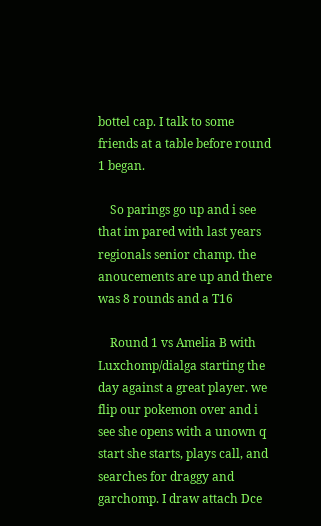bottel cap. I talk to some friends at a table before round 1 began.

    So parings go up and i see that im pared with last years regionals senior champ. the anoucements are up and there was 8 rounds and a T16

    Round 1 vs Amelia B with Luxchomp/dialga starting the day against a great player. we flip our pokemon over and i see she opens with a unown q start she starts, plays call, and searches for draggy and garchomp. I draw attach Dce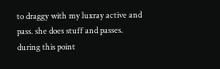to draggy with my luxray active and pass. she does stuff and passes. during this point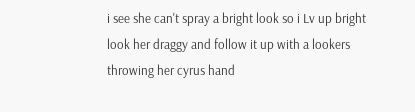i see she can't spray a bright look so i Lv up bright look her draggy and follow it up with a lookers throwing her cyrus hand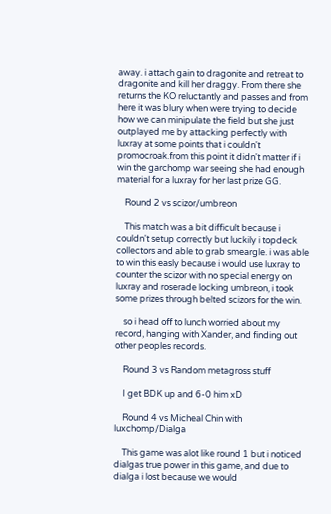away. i attach gain to dragonite and retreat to dragonite and kill her draggy. From there she returns the KO reluctantly and passes and from here it was blury when were trying to decide how we can minipulate the field but she just outplayed me by attacking perfectly with luxray at some points that i couldn't promocroak.from this point it didn't matter if i win the garchomp war seeing she had enough material for a luxray for her last prize GG.

    Round 2 vs scizor/umbreon

    This match was a bit difficult because i couldn't setup correctly but luckily i topdeck collectors and able to grab smeargle. i was able to win this easly because i would use luxray to counter the scizor with no special energy on luxray and roserade locking umbreon, i took some prizes through belted scizors for the win.

    so i head off to lunch worried about my record, hanging with Xander, and finding out other peoples records.

    Round 3 vs Random metagross stuff

    I get BDK up and 6-0 him xD

    Round 4 vs Micheal Chin with luxchomp/Dialga

    This game was alot like round 1 but i noticed dialgas true power in this game, and due to dialga i lost because we would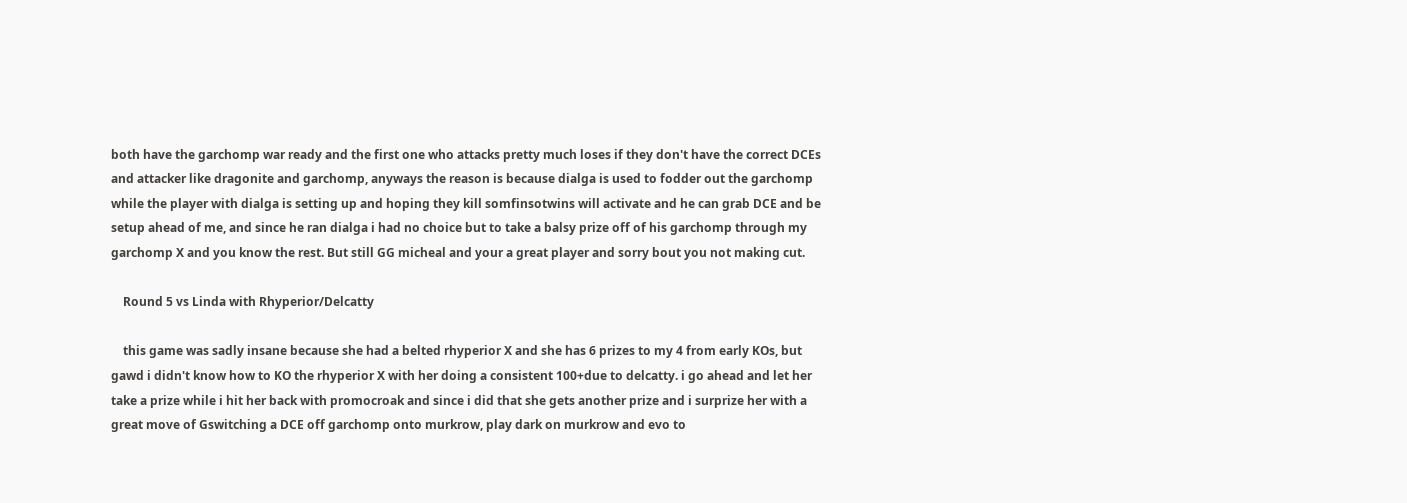both have the garchomp war ready and the first one who attacks pretty much loses if they don't have the correct DCEs and attacker like dragonite and garchomp, anyways the reason is because dialga is used to fodder out the garchomp while the player with dialga is setting up and hoping they kill somfinsotwins will activate and he can grab DCE and be setup ahead of me, and since he ran dialga i had no choice but to take a balsy prize off of his garchomp through my garchomp X and you know the rest. But still GG micheal and your a great player and sorry bout you not making cut.

    Round 5 vs Linda with Rhyperior/Delcatty

    this game was sadly insane because she had a belted rhyperior X and she has 6 prizes to my 4 from early KOs, but gawd i didn't know how to KO the rhyperior X with her doing a consistent 100+due to delcatty. i go ahead and let her take a prize while i hit her back with promocroak and since i did that she gets another prize and i surprize her with a great move of Gswitching a DCE off garchomp onto murkrow, play dark on murkrow and evo to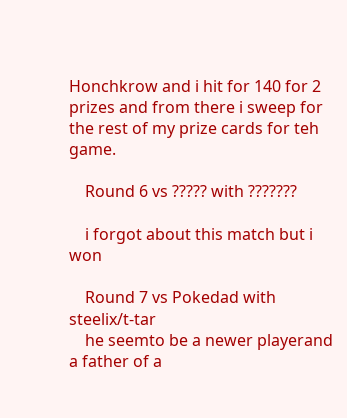Honchkrow and i hit for 140 for 2 prizes and from there i sweep for the rest of my prize cards for teh game.

    Round 6 vs ????? with ???????

    i forgot about this match but i won

    Round 7 vs Pokedad with steelix/t-tar
    he seemto be a newer playerand a father of a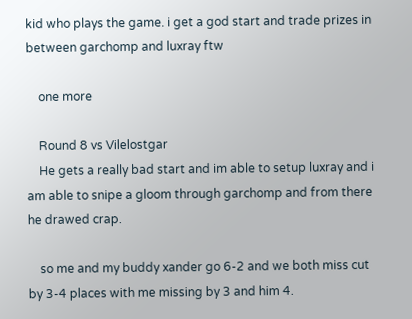kid who plays the game. i get a god start and trade prizes in between garchomp and luxray ftw

    one more

    Round 8 vs Vilelostgar
    He gets a really bad start and im able to setup luxray and i am able to snipe a gloom through garchomp and from there he drawed crap.

    so me and my buddy xander go 6-2 and we both miss cut by 3-4 places with me missing by 3 and him 4.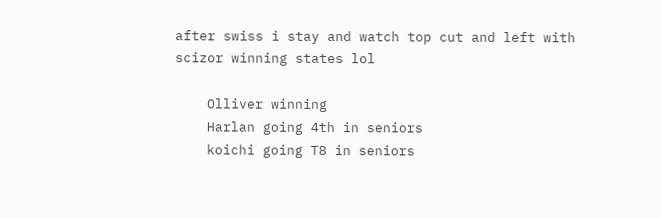after swiss i stay and watch top cut and left with scizor winning states lol

    Olliver winning
    Harlan going 4th in seniors
    koichi going T8 in seniors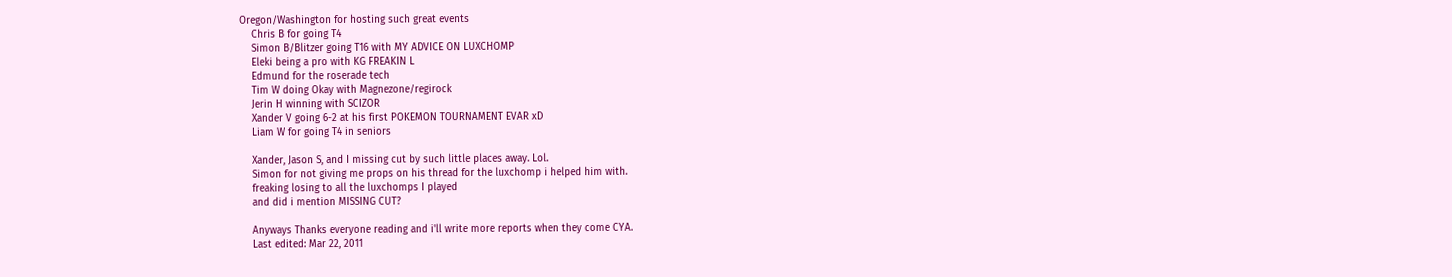Oregon/Washington for hosting such great events
    Chris B for going T4
    Simon B/Blitzer going T16 with MY ADVICE ON LUXCHOMP
    Eleki being a pro with KG FREAKIN L
    Edmund for the roserade tech
    Tim W doing Okay with Magnezone/regirock
    Jerin H winning with SCIZOR
    Xander V going 6-2 at his first POKEMON TOURNAMENT EVAR xD
    Liam W for going T4 in seniors

    Xander, Jason S, and I missing cut by such little places away. Lol.
    Simon for not giving me props on his thread for the luxchomp i helped him with.
    freaking losing to all the luxchomps I played
    and did i mention MISSING CUT?

    Anyways Thanks everyone reading and i'll write more reports when they come CYA.
    Last edited: Mar 22, 2011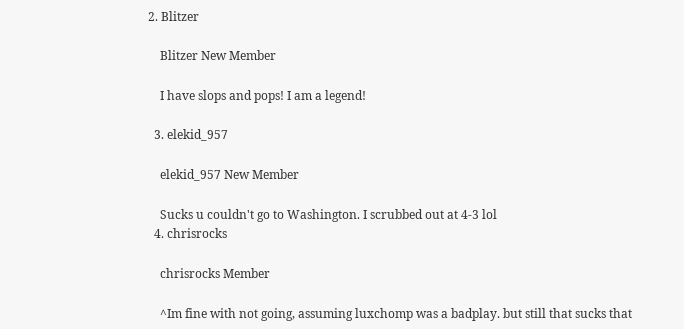2. Blitzer

    Blitzer New Member

    I have slops and pops! I am a legend!

  3. elekid_957

    elekid_957 New Member

    Sucks u couldn't go to Washington. I scrubbed out at 4-3 lol
  4. chrisrocks

    chrisrocks Member

    ^Im fine with not going, assuming luxchomp was a badplay. but still that sucks that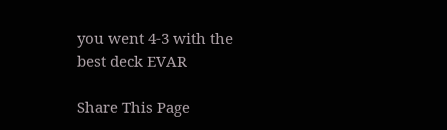you went 4-3 with the best deck EVAR

Share This Page